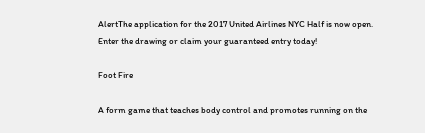AlertThe application for the 2017 United Airlines NYC Half is now open. Enter the drawing or claim your guaranteed entry today!

Foot Fire

A form game that teaches body control and promotes running on the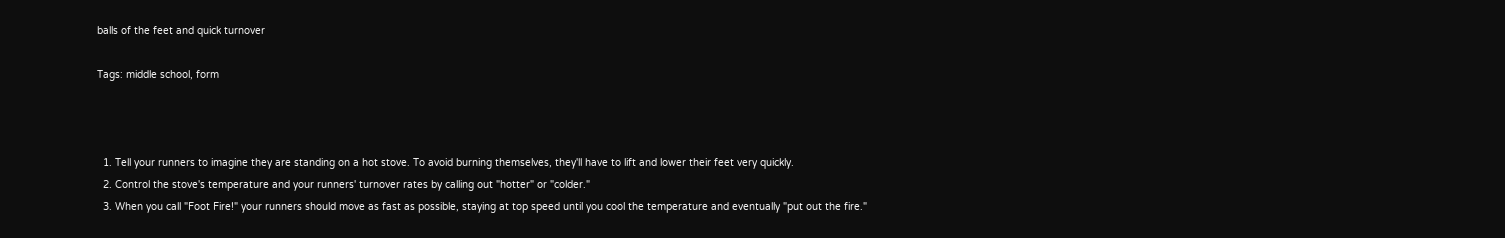balls of the feet and quick turnover

Tags: middle school, form



  1. Tell your runners to imagine they are standing on a hot stove. To avoid burning themselves, they'll have to lift and lower their feet very quickly.
  2. Control the stove's temperature and your runners' turnover rates by calling out "hotter" or "colder."
  3. When you call "Foot Fire!" your runners should move as fast as possible, staying at top speed until you cool the temperature and eventually "put out the fire."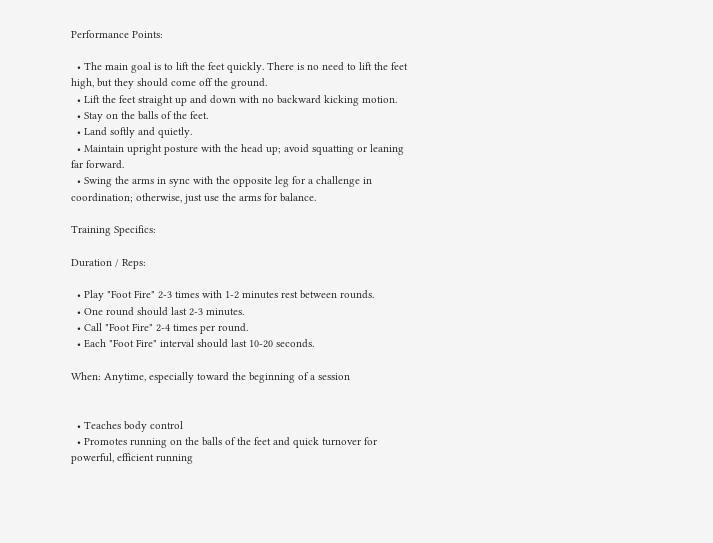Performance Points:

  • The main goal is to lift the feet quickly. There is no need to lift the feet high, but they should come off the ground.
  • Lift the feet straight up and down with no backward kicking motion.
  • Stay on the balls of the feet.
  • Land softly and quietly.
  • Maintain upright posture with the head up; avoid squatting or leaning far forward.
  • Swing the arms in sync with the opposite leg for a challenge in coordination; otherwise, just use the arms for balance.

Training Specifics:

Duration / Reps:

  • Play "Foot Fire" 2-3 times with 1-2 minutes rest between rounds.
  • One round should last 2-3 minutes.
  • Call "Foot Fire" 2-4 times per round.
  • Each "Foot Fire" interval should last 10-20 seconds.

When: Anytime, especially toward the beginning of a session


  • Teaches body control
  • Promotes running on the balls of the feet and quick turnover for powerful, efficient running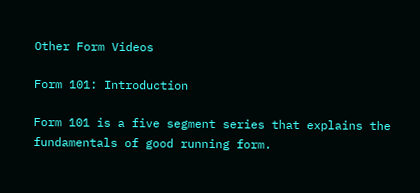Other Form Videos

Form 101: Introduction

Form 101 is a five segment series that explains the fundamentals of good running form.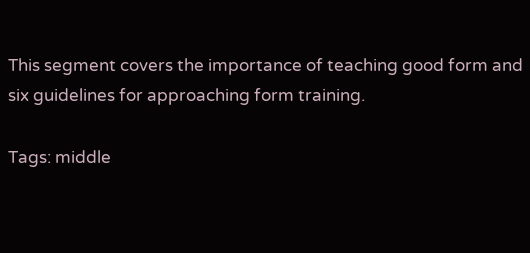This segment covers the importance of teaching good form and six guidelines for approaching form training.

Tags: middle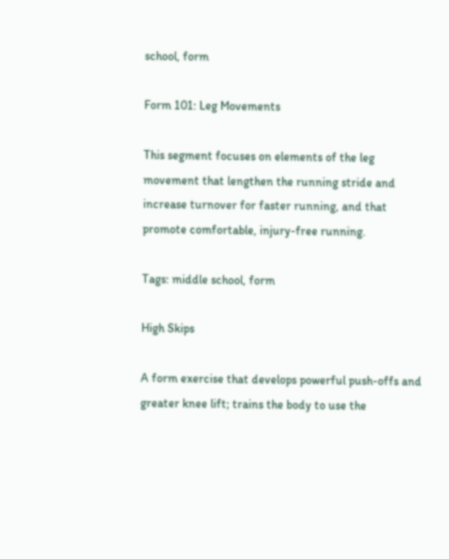school, form

Form 101: Leg Movements

This segment focuses on elements of the leg movement that lengthen the running stride and increase turnover for faster running, and that promote comfortable, injury-free running.

Tags: middle school, form

High Skips

A form exercise that develops powerful push-offs and greater knee lift; trains the body to use the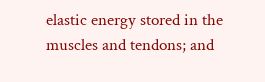elastic energy stored in the muscles and tendons; and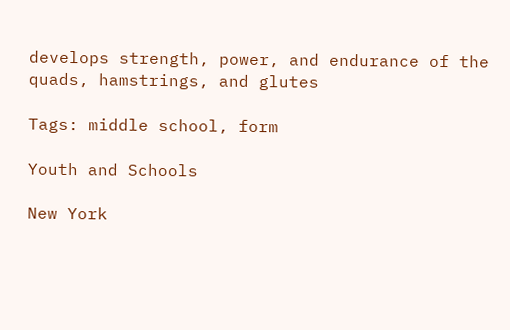develops strength, power, and endurance of the quads, hamstrings, and glutes

Tags: middle school, form

Youth and Schools

New York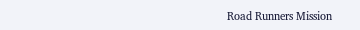Road Runners Mission